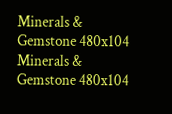Minerals & Gemstone 480x104
Minerals & Gemstone 480x104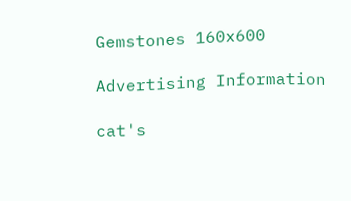Gemstones 160x600

Advertising Information

cat's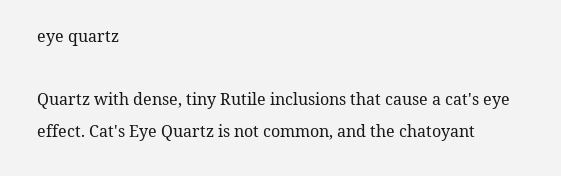eye quartz

Quartz with dense, tiny Rutile inclusions that cause a cat's eye effect. Cat's Eye Quartz is not common, and the chatoyant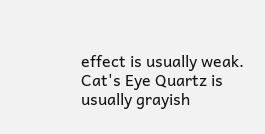effect is usually weak. Cat's Eye Quartz is usually grayish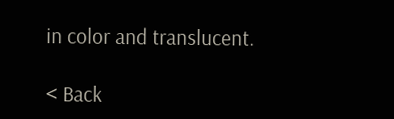in color and translucent.

< Back